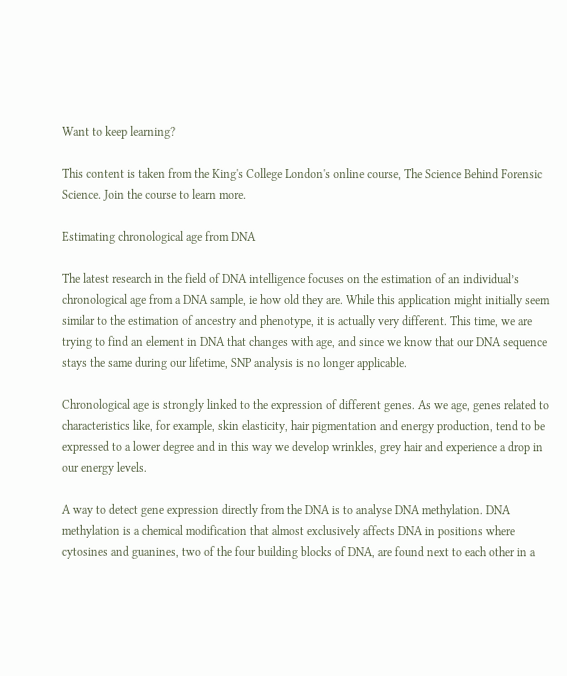Want to keep learning?

This content is taken from the King's College London's online course, The Science Behind Forensic Science. Join the course to learn more.

Estimating chronological age from DNA

The latest research in the field of DNA intelligence focuses on the estimation of an individual’s chronological age from a DNA sample, ie how old they are. While this application might initially seem similar to the estimation of ancestry and phenotype, it is actually very different. This time, we are trying to find an element in DNA that changes with age, and since we know that our DNA sequence stays the same during our lifetime, SNP analysis is no longer applicable.

Chronological age is strongly linked to the expression of different genes. As we age, genes related to characteristics like, for example, skin elasticity, hair pigmentation and energy production, tend to be expressed to a lower degree and in this way we develop wrinkles, grey hair and experience a drop in our energy levels.

A way to detect gene expression directly from the DNA is to analyse DNA methylation. DNA methylation is a chemical modification that almost exclusively affects DNA in positions where cytosines and guanines, two of the four building blocks of DNA, are found next to each other in a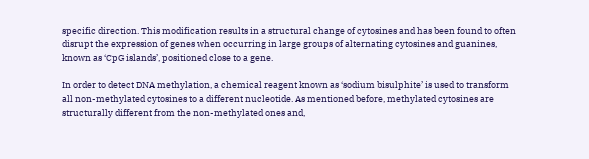specific direction. This modification results in a structural change of cytosines and has been found to often disrupt the expression of genes when occurring in large groups of alternating cytosines and guanines, known as ‘CpG islands’, positioned close to a gene.

In order to detect DNA methylation, a chemical reagent known as ‘sodium bisulphite’ is used to transform all non-methylated cytosines to a different nucleotide. As mentioned before, methylated cytosines are structurally different from the non-methylated ones and,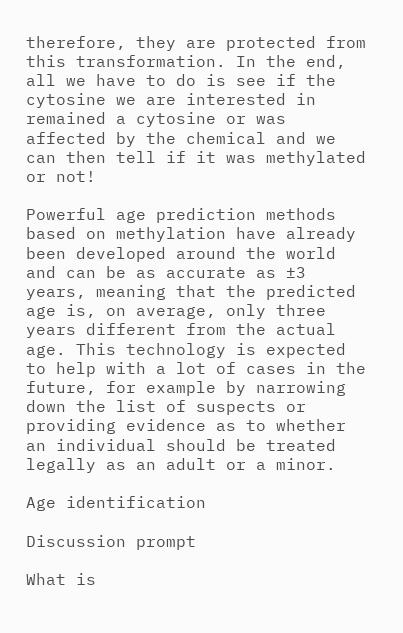therefore, they are protected from this transformation. In the end, all we have to do is see if the cytosine we are interested in remained a cytosine or was affected by the chemical and we can then tell if it was methylated or not!

Powerful age prediction methods based on methylation have already been developed around the world and can be as accurate as ±3 years, meaning that the predicted age is, on average, only three years different from the actual age. This technology is expected to help with a lot of cases in the future, for example by narrowing down the list of suspects or providing evidence as to whether an individual should be treated legally as an adult or a minor.

Age identification

Discussion prompt

What is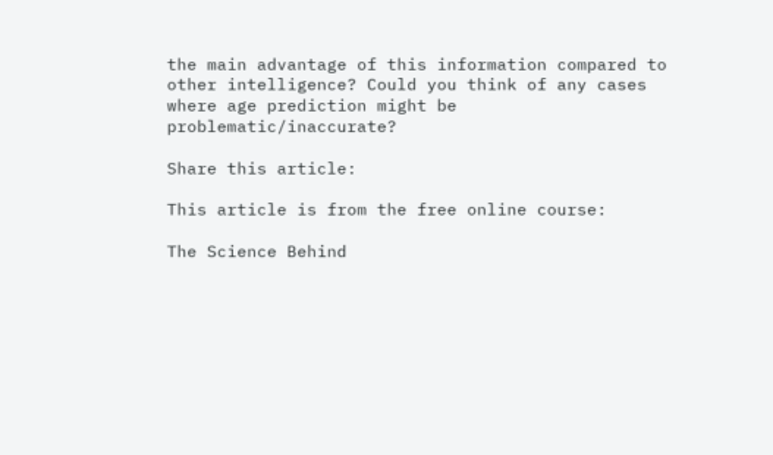the main advantage of this information compared to other intelligence? Could you think of any cases where age prediction might be problematic/inaccurate?

Share this article:

This article is from the free online course:

The Science Behind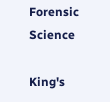Forensic Science

King's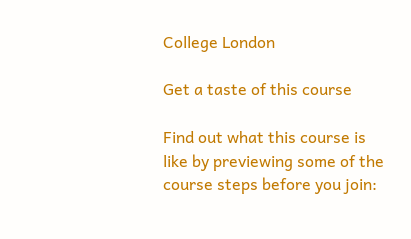College London

Get a taste of this course

Find out what this course is like by previewing some of the course steps before you join: